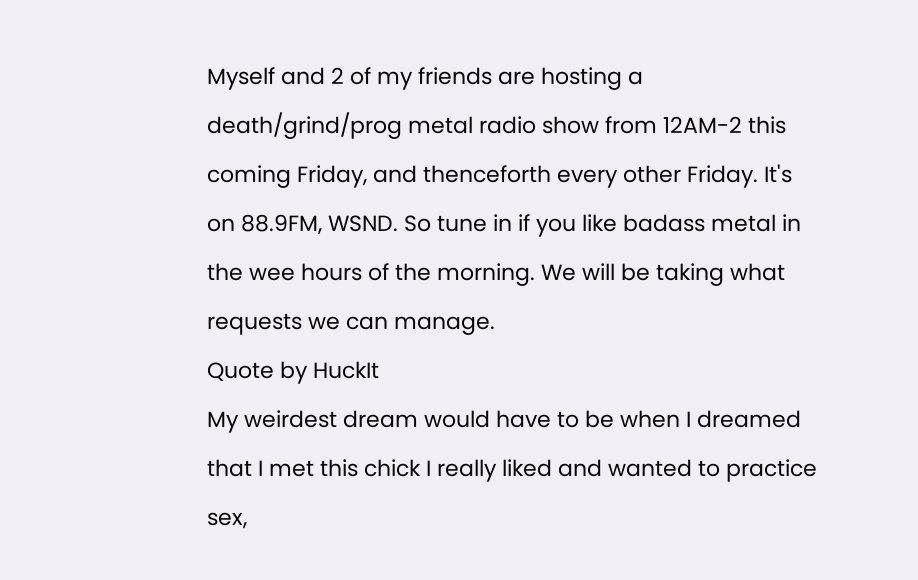Myself and 2 of my friends are hosting a death/grind/prog metal radio show from 12AM-2 this coming Friday, and thenceforth every other Friday. It's on 88.9FM, WSND. So tune in if you like badass metal in the wee hours of the morning. We will be taking what requests we can manage.
Quote by HuckIt
My weirdest dream would have to be when I dreamed that I met this chick I really liked and wanted to practice sex,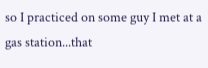so I practiced on some guy I met at a gas station...that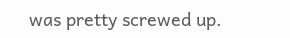was pretty screwed up.